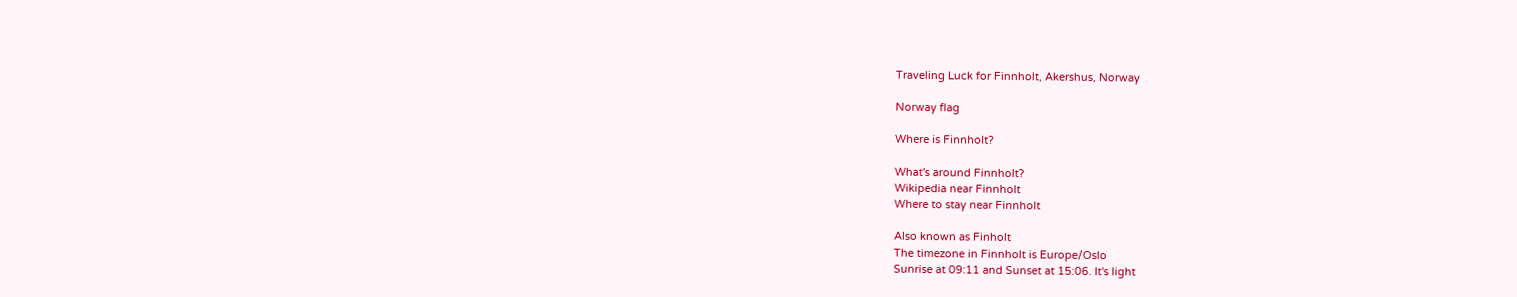Traveling Luck for Finnholt, Akershus, Norway

Norway flag

Where is Finnholt?

What's around Finnholt?
Wikipedia near Finnholt
Where to stay near Finnholt

Also known as Finholt
The timezone in Finnholt is Europe/Oslo
Sunrise at 09:11 and Sunset at 15:06. It's light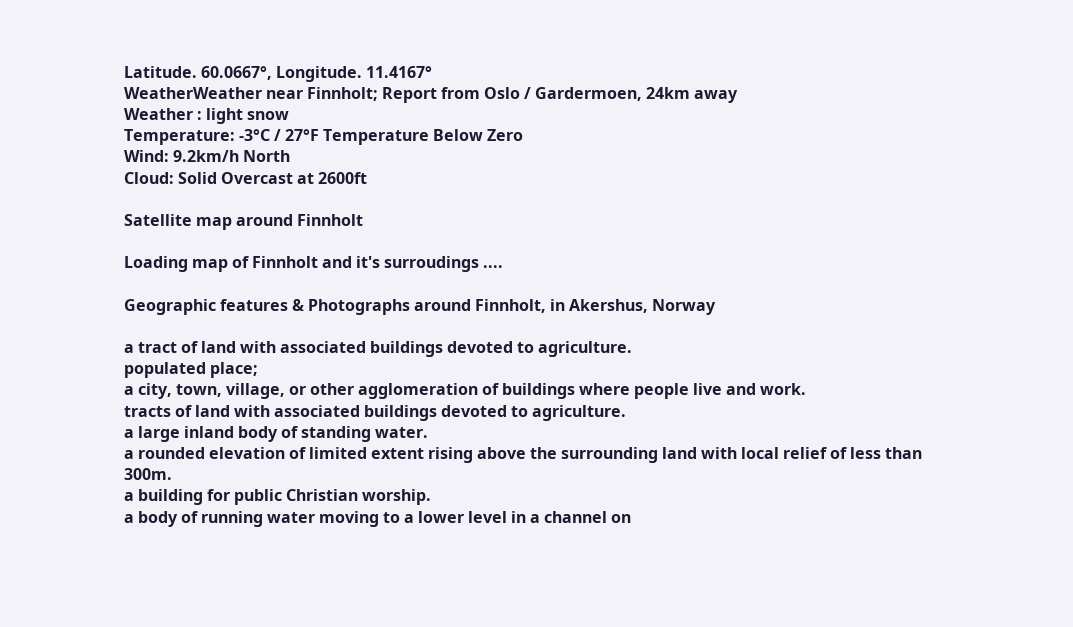Latitude. 60.0667°, Longitude. 11.4167°
WeatherWeather near Finnholt; Report from Oslo / Gardermoen, 24km away
Weather : light snow
Temperature: -3°C / 27°F Temperature Below Zero
Wind: 9.2km/h North
Cloud: Solid Overcast at 2600ft

Satellite map around Finnholt

Loading map of Finnholt and it's surroudings ....

Geographic features & Photographs around Finnholt, in Akershus, Norway

a tract of land with associated buildings devoted to agriculture.
populated place;
a city, town, village, or other agglomeration of buildings where people live and work.
tracts of land with associated buildings devoted to agriculture.
a large inland body of standing water.
a rounded elevation of limited extent rising above the surrounding land with local relief of less than 300m.
a building for public Christian worship.
a body of running water moving to a lower level in a channel on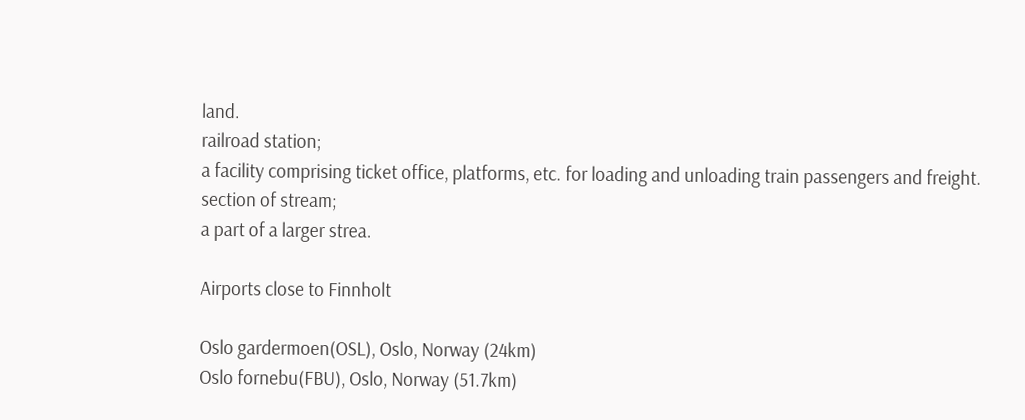land.
railroad station;
a facility comprising ticket office, platforms, etc. for loading and unloading train passengers and freight.
section of stream;
a part of a larger strea.

Airports close to Finnholt

Oslo gardermoen(OSL), Oslo, Norway (24km)
Oslo fornebu(FBU), Oslo, Norway (51.7km)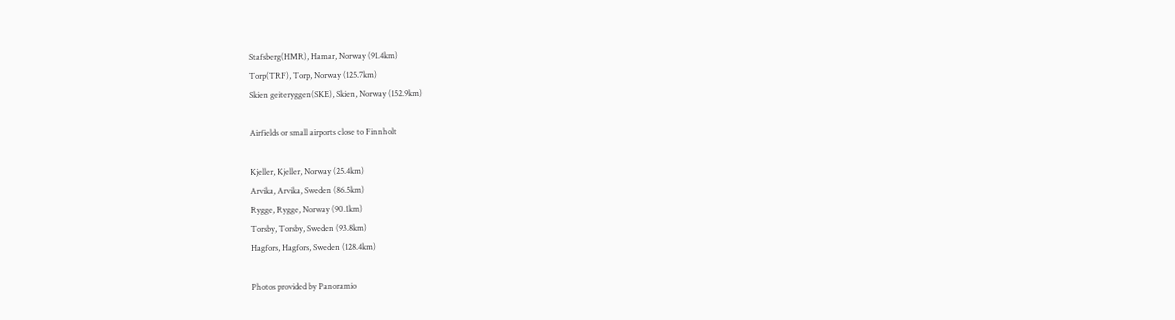Stafsberg(HMR), Hamar, Norway (91.4km)
Torp(TRF), Torp, Norway (125.7km)
Skien geiteryggen(SKE), Skien, Norway (152.9km)

Airfields or small airports close to Finnholt

Kjeller, Kjeller, Norway (25.4km)
Arvika, Arvika, Sweden (86.5km)
Rygge, Rygge, Norway (90.1km)
Torsby, Torsby, Sweden (93.8km)
Hagfors, Hagfors, Sweden (128.4km)

Photos provided by Panoramio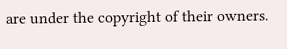are under the copyright of their owners.